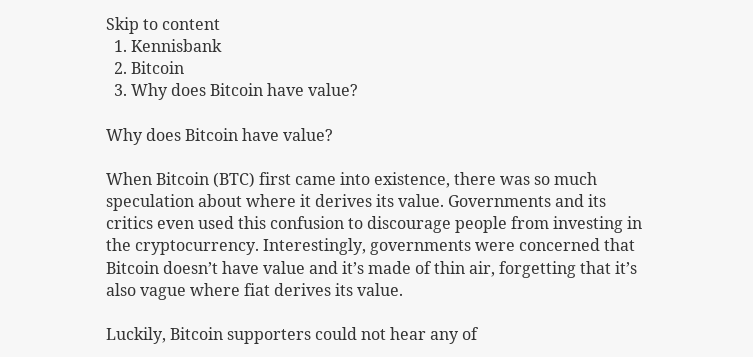Skip to content
  1. Kennisbank
  2. Bitcoin
  3. Why does Bitcoin have value?

Why does Bitcoin have value?

When Bitcoin (BTC) first came into existence, there was so much speculation about where it derives its value. Governments and its critics even used this confusion to discourage people from investing in the cryptocurrency. Interestingly, governments were concerned that Bitcoin doesn’t have value and it’s made of thin air, forgetting that it’s also vague where fiat derives its value.

Luckily, Bitcoin supporters could not hear any of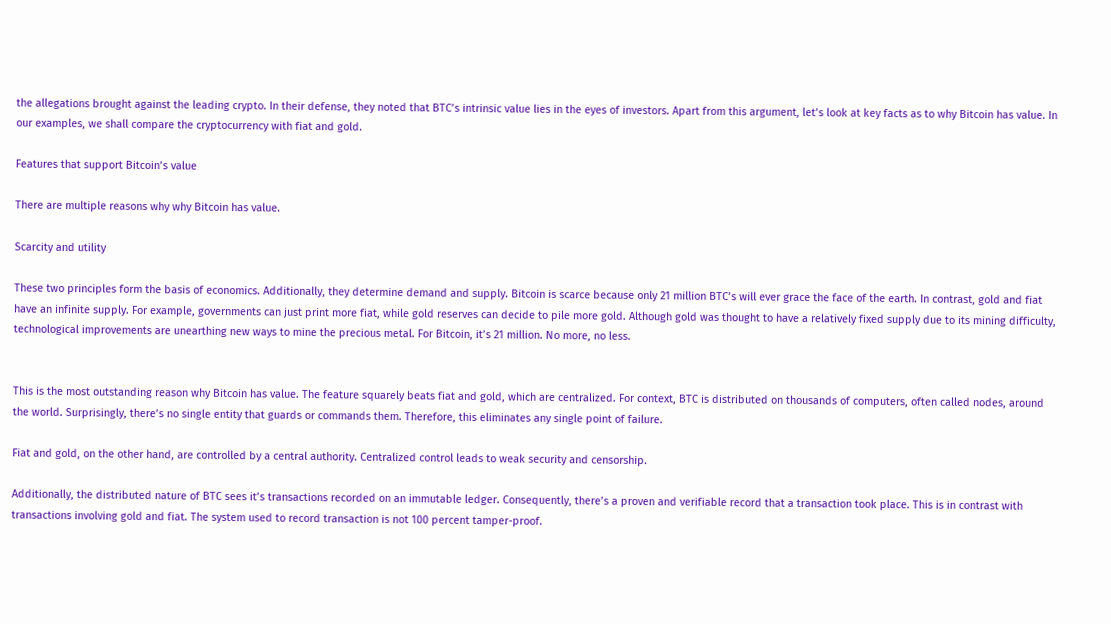the allegations brought against the leading crypto. In their defense, they noted that BTC’s intrinsic value lies in the eyes of investors. Apart from this argument, let’s look at key facts as to why Bitcoin has value. In our examples, we shall compare the cryptocurrency with fiat and gold.

Features that support Bitcoin’s value

There are multiple reasons why why Bitcoin has value.

Scarcity and utility

These two principles form the basis of economics. Additionally, they determine demand and supply. Bitcoin is scarce because only 21 million BTC’s will ever grace the face of the earth. In contrast, gold and fiat have an infinite supply. For example, governments can just print more fiat, while gold reserves can decide to pile more gold. Although gold was thought to have a relatively fixed supply due to its mining difficulty, technological improvements are unearthing new ways to mine the precious metal. For Bitcoin, it’s 21 million. No more, no less.


This is the most outstanding reason why Bitcoin has value. The feature squarely beats fiat and gold, which are centralized. For context, BTC is distributed on thousands of computers, often called nodes, around the world. Surprisingly, there’s no single entity that guards or commands them. Therefore, this eliminates any single point of failure.

Fiat and gold, on the other hand, are controlled by a central authority. Centralized control leads to weak security and censorship.

Additionally, the distributed nature of BTC sees it’s transactions recorded on an immutable ledger. Consequently, there’s a proven and verifiable record that a transaction took place. This is in contrast with transactions involving gold and fiat. The system used to record transaction is not 100 percent tamper-proof.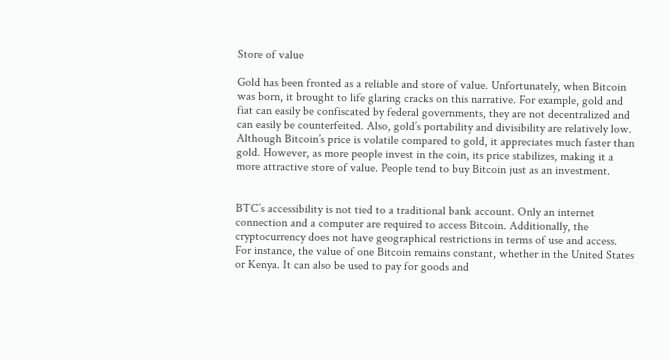Store of value

Gold has been fronted as a reliable and store of value. Unfortunately, when Bitcoin was born, it brought to life glaring cracks on this narrative. For example, gold and fiat can easily be confiscated by federal governments, they are not decentralized and can easily be counterfeited. Also, gold’s portability and divisibility are relatively low. Although Bitcoin’s price is volatile compared to gold, it appreciates much faster than gold. However, as more people invest in the coin, its price stabilizes, making it a more attractive store of value. People tend to buy Bitcoin just as an investment.


BTC’s accessibility is not tied to a traditional bank account. Only an internet connection and a computer are required to access Bitcoin. Additionally, the cryptocurrency does not have geographical restrictions in terms of use and access. For instance, the value of one Bitcoin remains constant, whether in the United States or Kenya. It can also be used to pay for goods and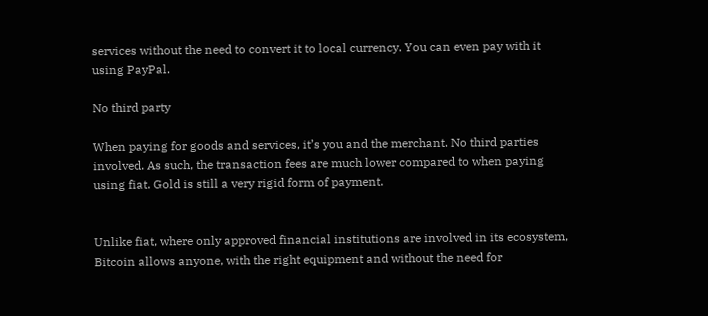services without the need to convert it to local currency. You can even pay with it using PayPal.

No third party

When paying for goods and services, it’s you and the merchant. No third parties involved. As such, the transaction fees are much lower compared to when paying using fiat. Gold is still a very rigid form of payment.


Unlike fiat, where only approved financial institutions are involved in its ecosystem, Bitcoin allows anyone, with the right equipment and without the need for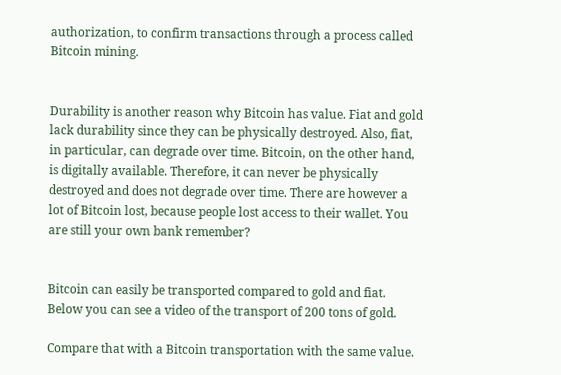authorization, to confirm transactions through a process called Bitcoin mining.


Durability is another reason why Bitcoin has value. Fiat and gold lack durability since they can be physically destroyed. Also, fiat, in particular, can degrade over time. Bitcoin, on the other hand, is digitally available. Therefore, it can never be physically destroyed and does not degrade over time. There are however a lot of Bitcoin lost, because people lost access to their wallet. You are still your own bank remember?


Bitcoin can easily be transported compared to gold and fiat. Below you can see a video of the transport of 200 tons of gold.

Compare that with a Bitcoin transportation with the same value.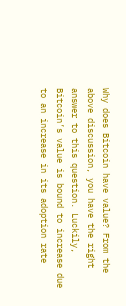Why does Bitcoin have value? From the above discussion, you have the right answer to this question. Luckily, Bitcoin’s value is bound to increase due to an increase in its adoption rate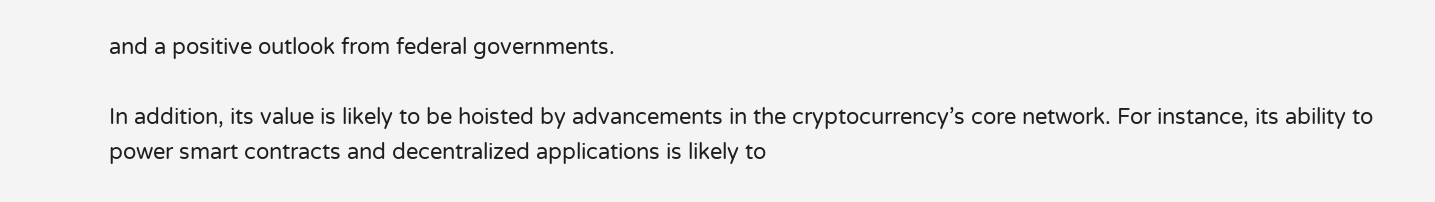and a positive outlook from federal governments.

In addition, its value is likely to be hoisted by advancements in the cryptocurrency’s core network. For instance, its ability to power smart contracts and decentralized applications is likely to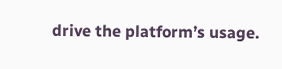drive the platform’s usage.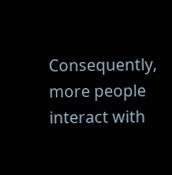Consequently, more people interact with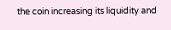the coin increasing its liquidity and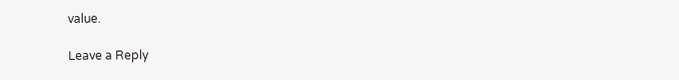value.

Leave a Reply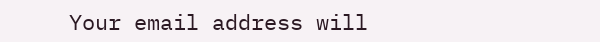Your email address will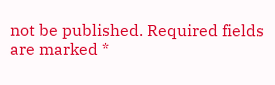not be published. Required fields are marked *